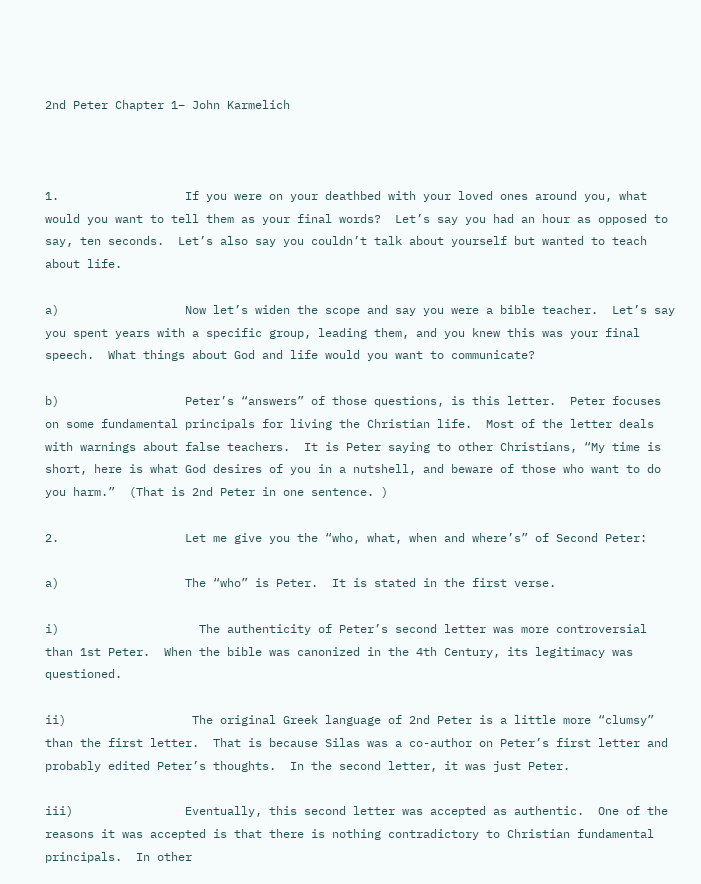2nd Peter Chapter 1– John Karmelich



1.                  If you were on your deathbed with your loved ones around you, what would you want to tell them as your final words?  Let’s say you had an hour as opposed to say, ten seconds.  Let’s also say you couldn’t talk about yourself but wanted to teach about life.

a)                  Now let’s widen the scope and say you were a bible teacher.  Let’s say you spent years with a specific group, leading them, and you knew this was your final speech.  What things about God and life would you want to communicate?

b)                  Peter’s “answers” of those questions, is this letter.  Peter focuses on some fundamental principals for living the Christian life.  Most of the letter deals with warnings about false teachers.  It is Peter saying to other Christians, “My time is short, here is what God desires of you in a nutshell, and beware of those who want to do you harm.”  (That is 2nd Peter in one sentence. )

2.                  Let me give you the “who, what, when and where’s” of Second Peter:

a)                  The “who” is Peter.  It is stated in the first verse.

i)                    The authenticity of Peter’s second letter was more controversial than 1st Peter.  When the bible was canonized in the 4th Century, its legitimacy was questioned.

ii)                  The original Greek language of 2nd Peter is a little more “clumsy” than the first letter.  That is because Silas was a co-author on Peter’s first letter and probably edited Peter’s thoughts.  In the second letter, it was just Peter.

iii)                Eventually, this second letter was accepted as authentic.  One of the reasons it was accepted is that there is nothing contradictory to Christian fundamental principals.  In other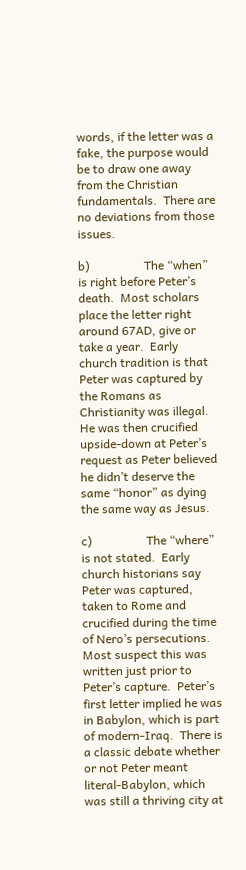words, if the letter was a fake, the purpose would be to draw one away from the Christian fundamentals.  There are no deviations from those issues.

b)                  The “when” is right before Peter’s death.  Most scholars place the letter right around 67AD, give or take a year.  Early church tradition is that Peter was captured by the Romans as Christianity was illegal.  He was then crucified upside-down at Peter’s request as Peter believed he didn’t deserve the same “honor” as dying the same way as Jesus.

c)                  The “where” is not stated.  Early church historians say Peter was captured, taken to Rome and crucified during the time of Nero’s persecutions.  Most suspect this was written just prior to Peter’s capture.  Peter’s first letter implied he was in Babylon, which is part of modern-Iraq.  There is a classic debate whether or not Peter meant literal-Babylon, which was still a thriving city at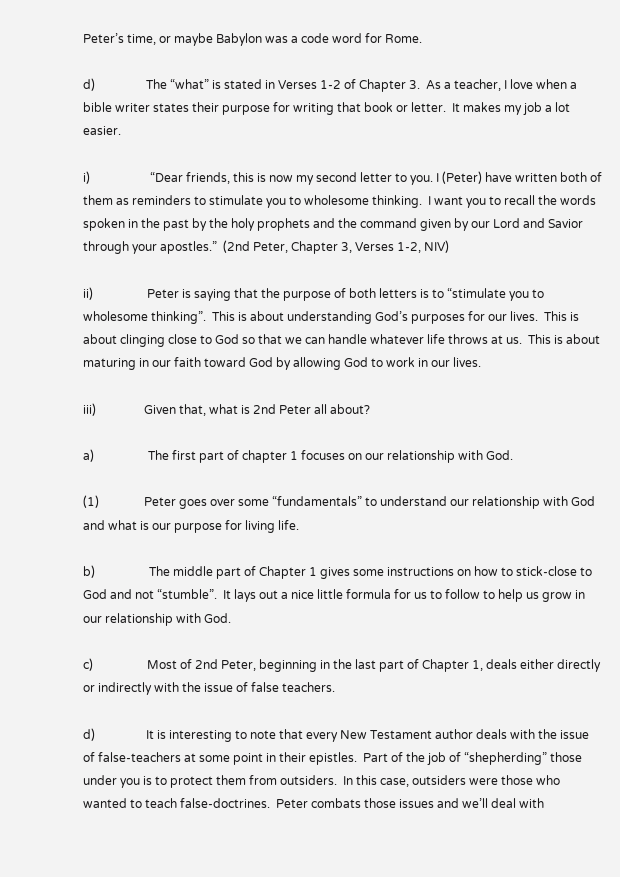Peter’s time, or maybe Babylon was a code word for Rome.

d)                 The “what” is stated in Verses 1-2 of Chapter 3.  As a teacher, I love when a bible writer states their purpose for writing that book or letter.  It makes my job a lot easier.

i)                    “Dear friends, this is now my second letter to you. I (Peter) have written both of them as reminders to stimulate you to wholesome thinking.  I want you to recall the words spoken in the past by the holy prophets and the command given by our Lord and Savior through your apostles.”  (2nd Peter, Chapter 3, Verses 1-2, NIV)

ii)                  Peter is saying that the purpose of both letters is to “stimulate you to wholesome thinking”.  This is about understanding God’s purposes for our lives.  This is about clinging close to God so that we can handle whatever life throws at us.  This is about maturing in our faith toward God by allowing God to work in our lives.

iii)                Given that, what is 2nd Peter all about?

a)                  The first part of chapter 1 focuses on our relationship with God.

(1)               Peter goes over some “fundamentals” to understand our relationship with God and what is our purpose for living life.

b)                  The middle part of Chapter 1 gives some instructions on how to stick-close to God and not “stumble”.  It lays out a nice little formula for us to follow to help us grow in our relationship with God.

c)                  Most of 2nd Peter, beginning in the last part of Chapter 1, deals either directly or indirectly with the issue of false teachers.

d)                 It is interesting to note that every New Testament author deals with the issue of false-teachers at some point in their epistles.  Part of the job of “shepherding” those under you is to protect them from outsiders.  In this case, outsiders were those who wanted to teach false-doctrines.  Peter combats those issues and we’ll deal with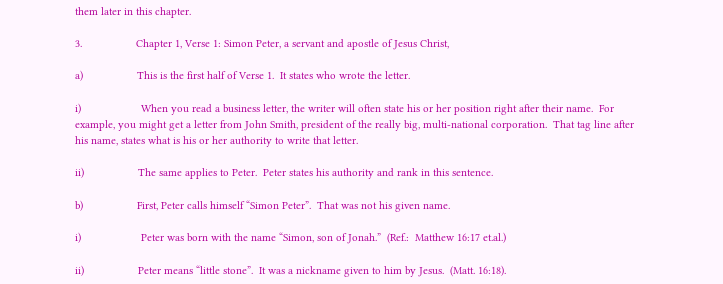them later in this chapter.

3.                  Chapter 1, Verse 1: Simon Peter, a servant and apostle of Jesus Christ,

a)                  This is the first half of Verse 1.  It states who wrote the letter.

i)                    When you read a business letter, the writer will often state his or her position right after their name.  For example, you might get a letter from John Smith, president of the really big, multi-national corporation.  That tag line after his name, states what is his or her authority to write that letter.

ii)                  The same applies to Peter.  Peter states his authority and rank in this sentence.

b)                  First, Peter calls himself “Simon Peter”.  That was not his given name.

i)                    Peter was born with the name “Simon, son of Jonah.”  (Ref.:  Matthew 16:17 et.al.)

ii)                  Peter means “little stone”.  It was a nickname given to him by Jesus.  (Matt. 16:18).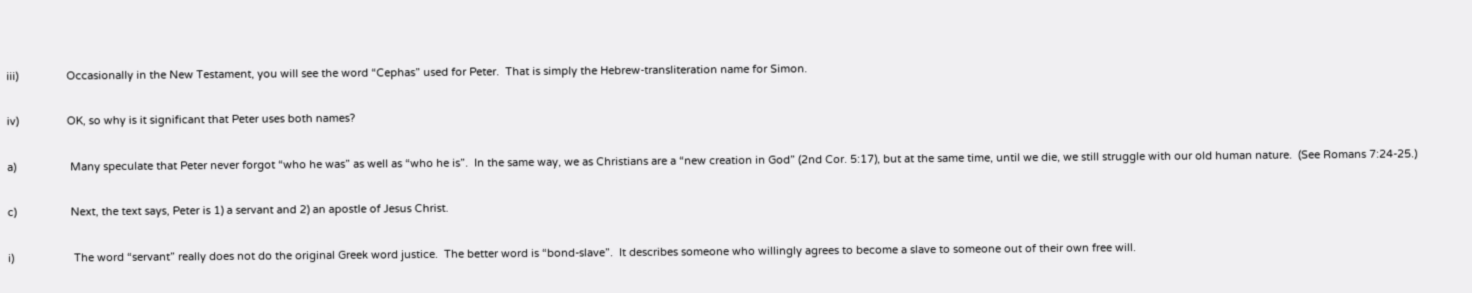iii)                Occasionally in the New Testament, you will see the word “Cephas” used for Peter.  That is simply the Hebrew-transliteration name for Simon.

iv)                OK, so why is it significant that Peter uses both names?

a)                  Many speculate that Peter never forgot “who he was” as well as “who he is”.  In the same way, we as Christians are a “new creation in God” (2nd Cor. 5:17), but at the same time, until we die, we still struggle with our old human nature.  (See Romans 7:24-25.)

c)                  Next, the text says, Peter is 1) a servant and 2) an apostle of Jesus Christ.

i)                    The word “servant” really does not do the original Greek word justice.  The better word is “bond-slave”.  It describes someone who willingly agrees to become a slave to someone out of their own free will.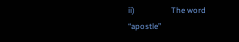ii)                  The word “apostle”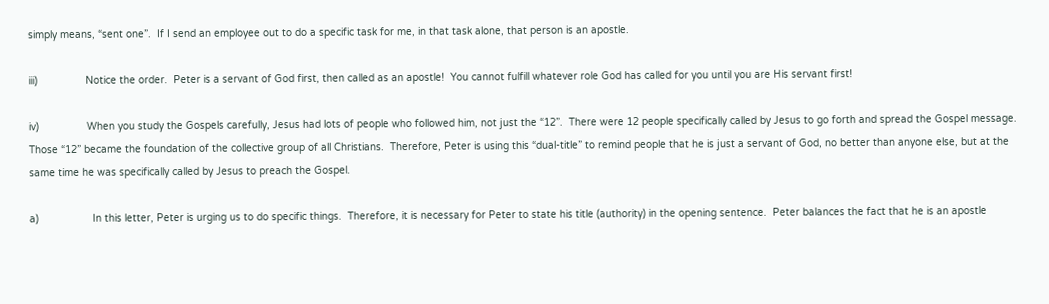simply means, “sent one”.  If I send an employee out to do a specific task for me, in that task alone, that person is an apostle.

iii)                Notice the order.  Peter is a servant of God first, then called as an apostle!  You cannot fulfill whatever role God has called for you until you are His servant first!

iv)                When you study the Gospels carefully, Jesus had lots of people who followed him, not just the “12”.  There were 12 people specifically called by Jesus to go forth and spread the Gospel message.  Those “12” became the foundation of the collective group of all Christians.  Therefore, Peter is using this “dual-title” to remind people that he is just a servant of God, no better than anyone else, but at the same time he was specifically called by Jesus to preach the Gospel.

a)                  In this letter, Peter is urging us to do specific things.  Therefore, it is necessary for Peter to state his title (authority) in the opening sentence.  Peter balances the fact that he is an apostle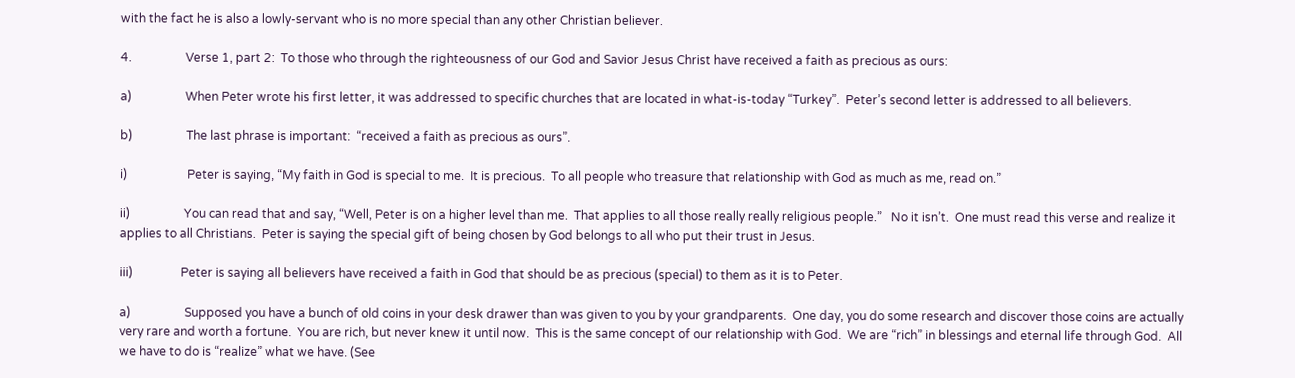with the fact he is also a lowly-servant who is no more special than any other Christian believer.

4.                  Verse 1, part 2:  To those who through the righteousness of our God and Savior Jesus Christ have received a faith as precious as ours:

a)                  When Peter wrote his first letter, it was addressed to specific churches that are located in what-is-today “Turkey”.  Peter’s second letter is addressed to all believers.

b)                  The last phrase is important:  “received a faith as precious as ours”.

i)                    Peter is saying, “My faith in God is special to me.  It is precious.  To all people who treasure that relationship with God as much as me, read on.”

ii)                  You can read that and say, “Well, Peter is on a higher level than me.  That applies to all those really really religious people.”   No it isn’t.  One must read this verse and realize it applies to all Christians.  Peter is saying the special gift of being chosen by God belongs to all who put their trust in Jesus.

iii)                Peter is saying all believers have received a faith in God that should be as precious (special) to them as it is to Peter.

a)                  Supposed you have a bunch of old coins in your desk drawer than was given to you by your grandparents.  One day, you do some research and discover those coins are actually very rare and worth a fortune.  You are rich, but never knew it until now.  This is the same concept of our relationship with God.  We are “rich” in blessings and eternal life through God.  All we have to do is “realize” what we have. (See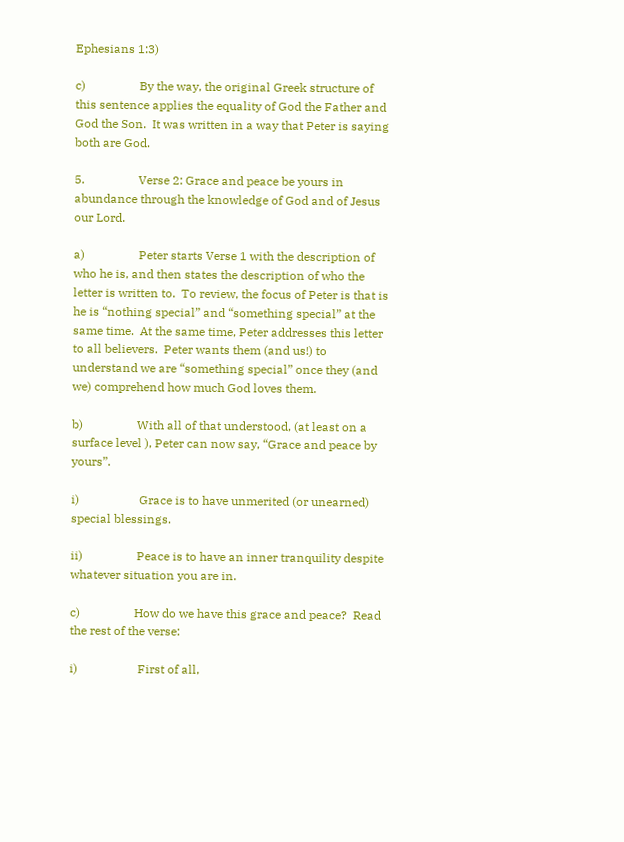Ephesians 1:3)

c)                  By the way, the original Greek structure of this sentence applies the equality of God the Father and God the Son.  It was written in a way that Peter is saying both are God.

5.                  Verse 2: Grace and peace be yours in abundance through the knowledge of God and of Jesus our Lord.

a)                  Peter starts Verse 1 with the description of who he is, and then states the description of who the letter is written to.  To review, the focus of Peter is that is he is “nothing special” and “something special” at the same time.  At the same time, Peter addresses this letter to all believers.  Peter wants them (and us!) to understand we are “something special” once they (and we) comprehend how much God loves them.

b)                  With all of that understood, (at least on a surface level ), Peter can now say, “Grace and peace by yours”.

i)                    Grace is to have unmerited (or unearned) special blessings.

ii)                  Peace is to have an inner tranquility despite whatever situation you are in.

c)                  How do we have this grace and peace?  Read the rest of the verse:

i)                    First of all,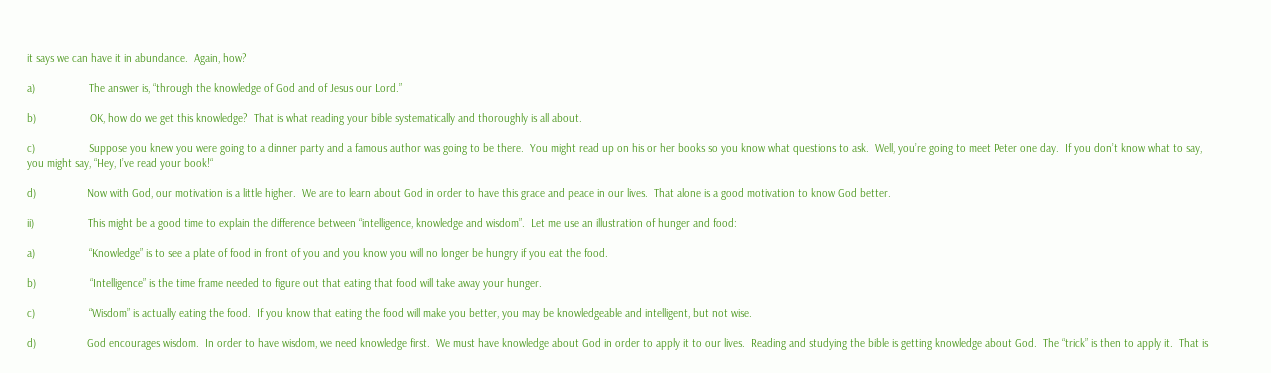it says we can have it in abundance.  Again, how?

a)                  The answer is, “through the knowledge of God and of Jesus our Lord.”

b)                  OK, how do we get this knowledge?  That is what reading your bible systematically and thoroughly is all about.

c)                  Suppose you knew you were going to a dinner party and a famous author was going to be there.  You might read up on his or her books so you know what questions to ask.  Well, you’re going to meet Peter one day.  If you don’t know what to say, you might say, “Hey, I’ve read your book!“

d)                 Now with God, our motivation is a little higher.  We are to learn about God in order to have this grace and peace in our lives.  That alone is a good motivation to know God better.

ii)                  This might be a good time to explain the difference between “intelligence, knowledge and wisdom”.  Let me use an illustration of hunger and food:

a)                  “Knowledge” is to see a plate of food in front of you and you know you will no longer be hungry if you eat the food.

b)                  “Intelligence” is the time frame needed to figure out that eating that food will take away your hunger.

c)                  “Wisdom” is actually eating the food.  If you know that eating the food will make you better, you may be knowledgeable and intelligent, but not wise.

d)                 God encourages wisdom.  In order to have wisdom, we need knowledge first.  We must have knowledge about God in order to apply it to our lives.  Reading and studying the bible is getting knowledge about God.  The “trick” is then to apply it.  That is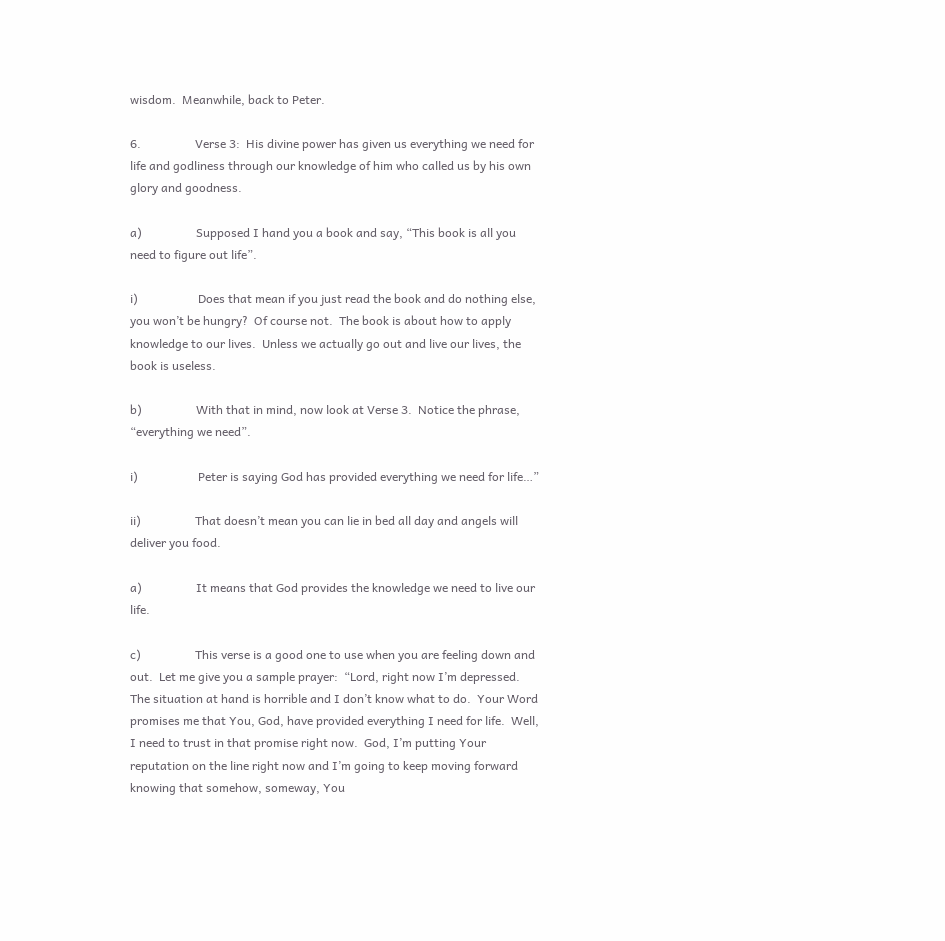wisdom.  Meanwhile, back to Peter.

6.                  Verse 3:  His divine power has given us everything we need for life and godliness through our knowledge of him who called us by his own glory and goodness.

a)                  Supposed I hand you a book and say, “This book is all you need to figure out life”.

i)                    Does that mean if you just read the book and do nothing else, you won’t be hungry?  Of course not.  The book is about how to apply knowledge to our lives.  Unless we actually go out and live our lives, the book is useless.

b)                  With that in mind, now look at Verse 3.  Notice the phrase, “everything we need”.

i)                    Peter is saying God has provided everything we need for life…”

ii)                  That doesn’t mean you can lie in bed all day and angels will deliver you food.

a)                  It means that God provides the knowledge we need to live our life.

c)                  This verse is a good one to use when you are feeling down and out.  Let me give you a sample prayer:  “Lord, right now I’m depressed.  The situation at hand is horrible and I don’t know what to do.  Your Word promises me that You, God, have provided everything I need for life.  Well, I need to trust in that promise right now.  God, I’m putting Your reputation on the line right now and I’m going to keep moving forward knowing that somehow, someway, You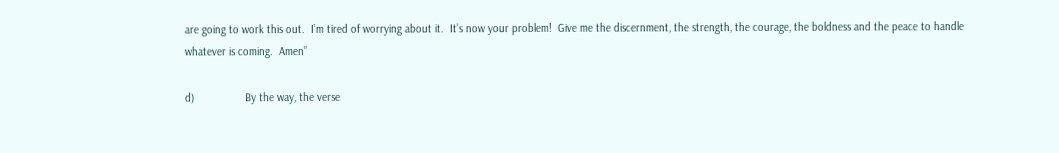are going to work this out.  I’m tired of worrying about it.  It’s now your problem!  Give me the discernment, the strength, the courage, the boldness and the peace to handle whatever is coming.  Amen”

d)                 By the way, the verse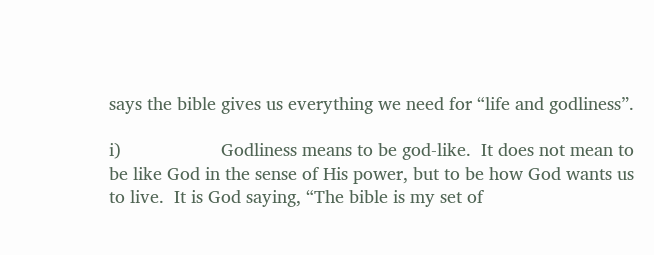says the bible gives us everything we need for “life and godliness”.

i)                    Godliness means to be god-like.  It does not mean to be like God in the sense of His power, but to be how God wants us to live.  It is God saying, “The bible is my set of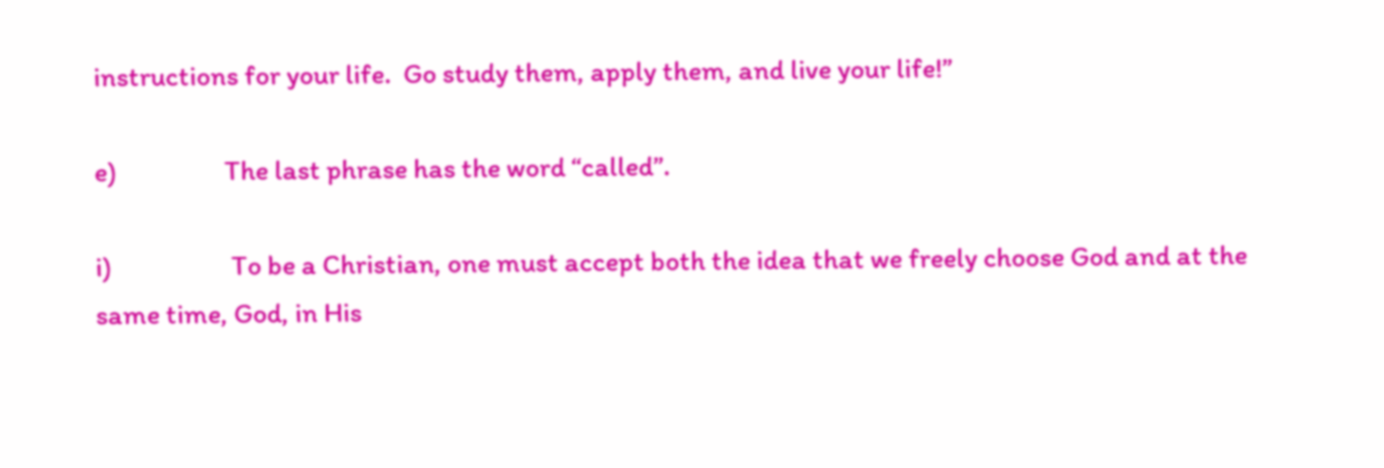instructions for your life.  Go study them, apply them, and live your life!”

e)                  The last phrase has the word “called”.

i)                    To be a Christian, one must accept both the idea that we freely choose God and at the same time, God, in His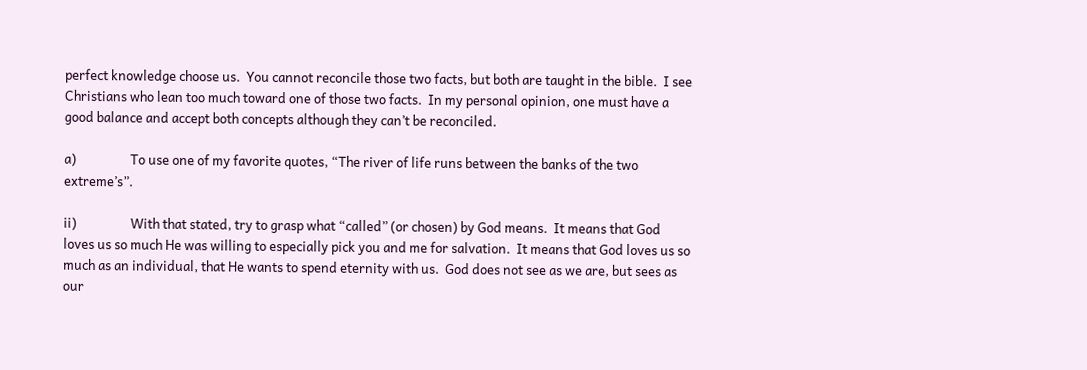perfect knowledge choose us.  You cannot reconcile those two facts, but both are taught in the bible.  I see Christians who lean too much toward one of those two facts.  In my personal opinion, one must have a good balance and accept both concepts although they can’t be reconciled.

a)                  To use one of my favorite quotes, “The river of life runs between the banks of the two extreme’s”.

ii)                  With that stated, try to grasp what “called” (or chosen) by God means.  It means that God loves us so much He was willing to especially pick you and me for salvation.  It means that God loves us so much as an individual, that He wants to spend eternity with us.  God does not see as we are, but sees as our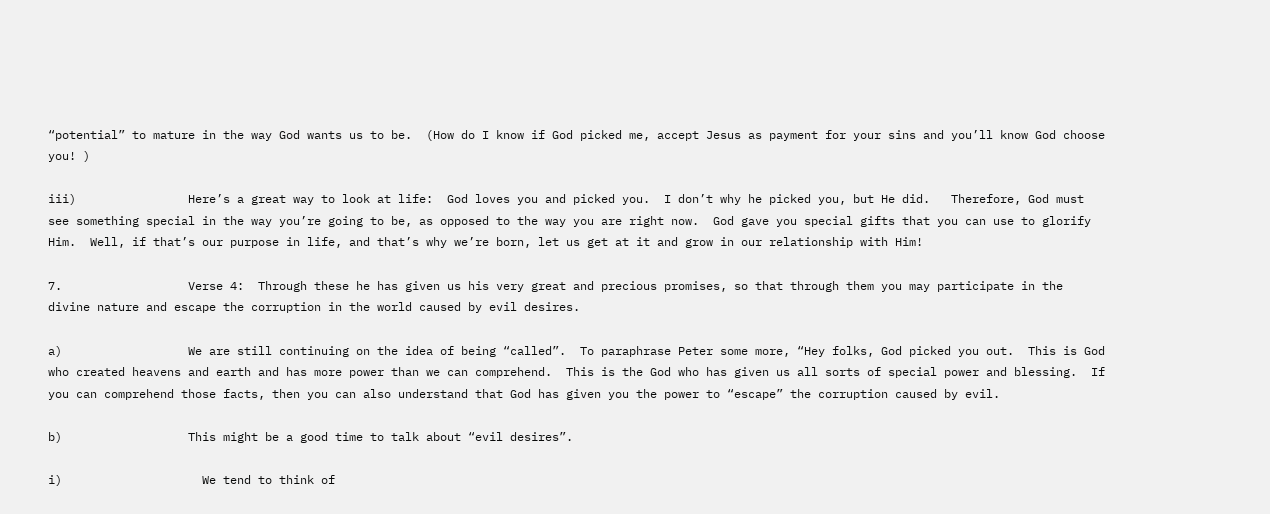“potential” to mature in the way God wants us to be.  (How do I know if God picked me, accept Jesus as payment for your sins and you’ll know God choose you! )

iii)                Here’s a great way to look at life:  God loves you and picked you.  I don’t why he picked you, but He did.   Therefore, God must see something special in the way you’re going to be, as opposed to the way you are right now.  God gave you special gifts that you can use to glorify Him.  Well, if that’s our purpose in life, and that’s why we’re born, let us get at it and grow in our relationship with Him!

7.                  Verse 4:  Through these he has given us his very great and precious promises, so that through them you may participate in the divine nature and escape the corruption in the world caused by evil desires.

a)                  We are still continuing on the idea of being “called”.  To paraphrase Peter some more, “Hey folks, God picked you out.  This is God who created heavens and earth and has more power than we can comprehend.  This is the God who has given us all sorts of special power and blessing.  If you can comprehend those facts, then you can also understand that God has given you the power to “escape” the corruption caused by evil.

b)                  This might be a good time to talk about “evil desires”.

i)                    We tend to think of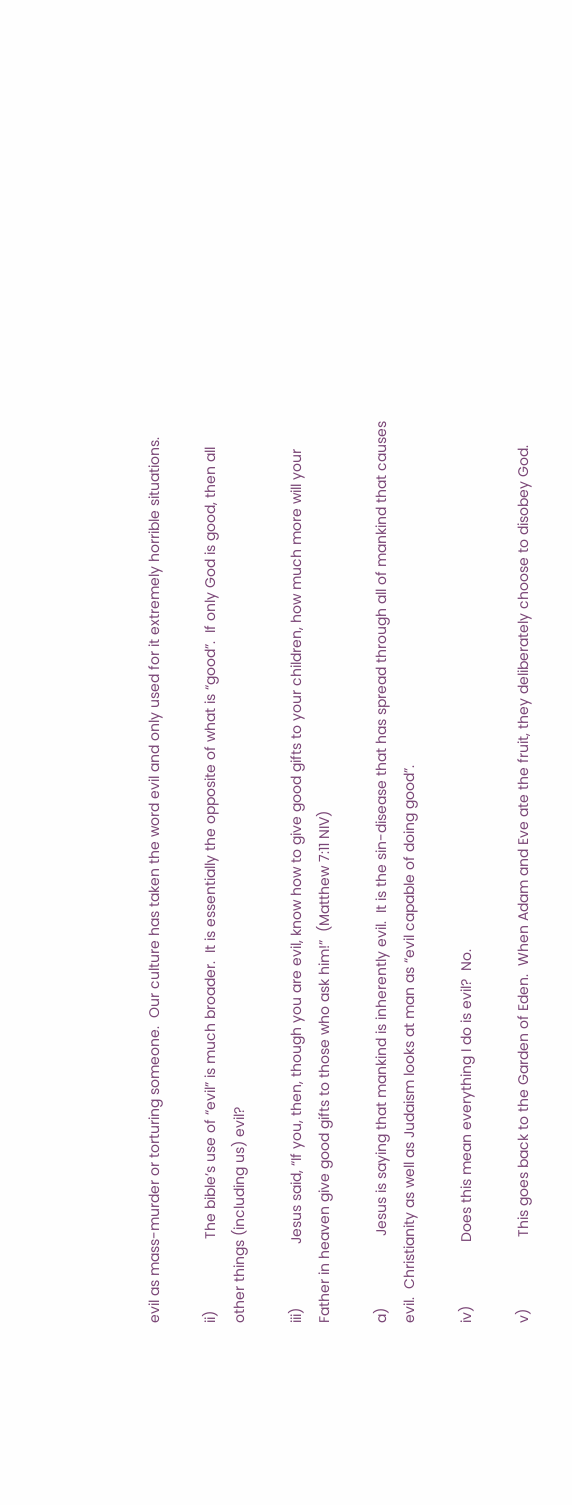evil as mass-murder or torturing someone.  Our culture has taken the word evil and only used for it extremely horrible situations.

ii)                  The bible’s use of “evil” is much broader.  It is essentially the opposite of what is “good”.  If only God is good, then all other things (including us) evil?

iii)                Jesus said, “If you, then, though you are evil, know how to give good gifts to your children, how much more will your Father in heaven give good gifts to those who ask him!”  (Matthew 7:11 NIV)

a)                  Jesus is saying that mankind is inherently evil.  It is the sin-disease that has spread through all of mankind that causes evil.  Christianity as well as Judaism looks at man as “evil capable of doing good”.

iv)                Does this mean everything I do is evil?  No.

v)                  This goes back to the Garden of Eden.  When Adam and Eve ate the fruit, they deliberately choose to disobey God.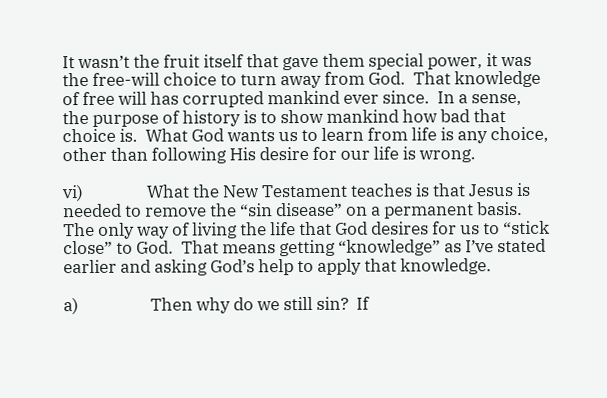It wasn’t the fruit itself that gave them special power, it was the free-will choice to turn away from God.  That knowledge of free will has corrupted mankind ever since.  In a sense, the purpose of history is to show mankind how bad that choice is.  What God wants us to learn from life is any choice, other than following His desire for our life is wrong.

vi)                What the New Testament teaches is that Jesus is needed to remove the “sin disease” on a permanent basis.  The only way of living the life that God desires for us to “stick close” to God.  That means getting “knowledge” as I’ve stated earlier and asking God’s help to apply that knowledge.

a)                  Then why do we still sin?  If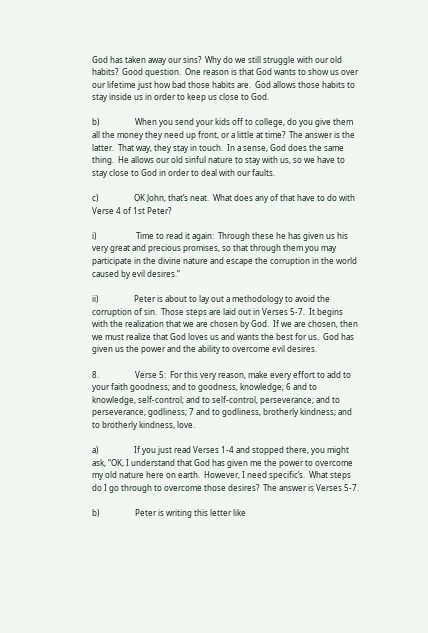God has taken away our sins?  Why do we still struggle with our old habits?  Good question.  One reason is that God wants to show us over our lifetime just how bad those habits are.  God allows those habits to stay inside us in order to keep us close to God.

b)                  When you send your kids off to college, do you give them all the money they need up front, or a little at time?  The answer is the latter.  That way, they stay in touch.  In a sense, God does the same thing.  He allows our old sinful nature to stay with us, so we have to stay close to God in order to deal with our faults.

c)                  OK John, that’s neat.  What does any of that have to do with Verse 4 of 1st Peter?

i)                    Time to read it again:  Through these he has given us his very great and precious promises, so that through them you may participate in the divine nature and escape the corruption in the world caused by evil desires.”

ii)                  Peter is about to lay out a methodology to avoid the corruption of sin.  Those steps are laid out in Verses 5-7.  It begins with the realization that we are chosen by God.  If we are chosen, then we must realize that God loves us and wants the best for us.  God has given us the power and the ability to overcome evil desires.

8.                  Verse 5:  For this very reason, make every effort to add to your faith goodness; and to goodness, knowledge; 6 and to knowledge, self-control; and to self-control, perseverance; and to perseverance, godliness; 7 and to godliness, brotherly kindness; and to brotherly kindness, love.

a)                  If you just read Verses 1-4 and stopped there, you might ask, “OK, I understand that God has given me the power to overcome my old nature here on earth.  However, I need specific’s.  What steps do I go through to overcome those desires?  The answer is Verses 5-7.

b)                  Peter is writing this letter like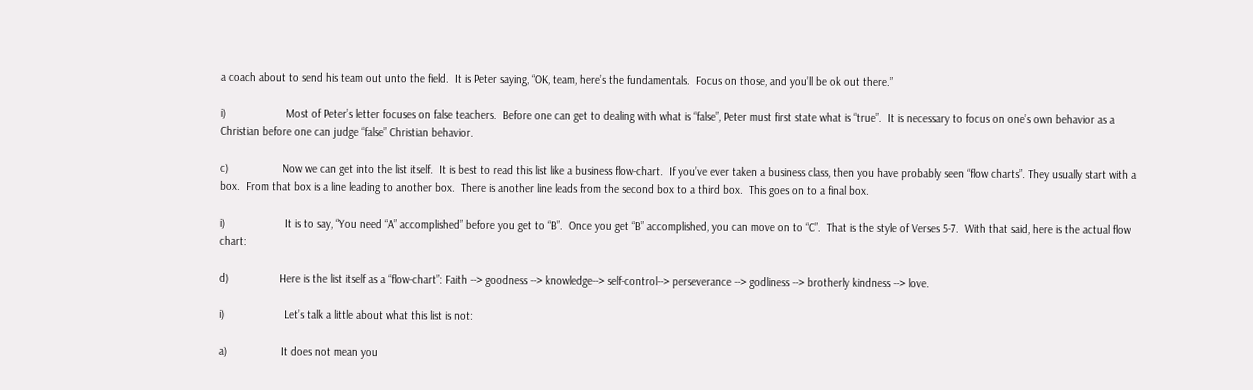a coach about to send his team out unto the field.  It is Peter saying, “OK, team, here’s the fundamentals.  Focus on those, and you’ll be ok out there.”

i)                    Most of Peter’s letter focuses on false teachers.  Before one can get to dealing with what is “false”, Peter must first state what is “true”.  It is necessary to focus on one’s own behavior as a Christian before one can judge “false” Christian behavior.

c)                  Now we can get into the list itself.  It is best to read this list like a business flow-chart.  If you’ve ever taken a business class, then you have probably seen “flow charts”. They usually start with a box.  From that box is a line leading to another box.  There is another line leads from the second box to a third box.  This goes on to a final box.

i)                    It is to say, “You need “A” accomplished” before you get to “B”.  Once you get “B” accomplished, you can move on to “C”.  That is the style of Verses 5-7.  With that said, here is the actual flow chart:

d)                 Here is the list itself as a “flow-chart”: Faith --> goodness --> knowledge--> self-control--> perseverance --> godliness --> brotherly kindness --> love.

i)                    Let’s talk a little about what this list is not:

a)                  It does not mean you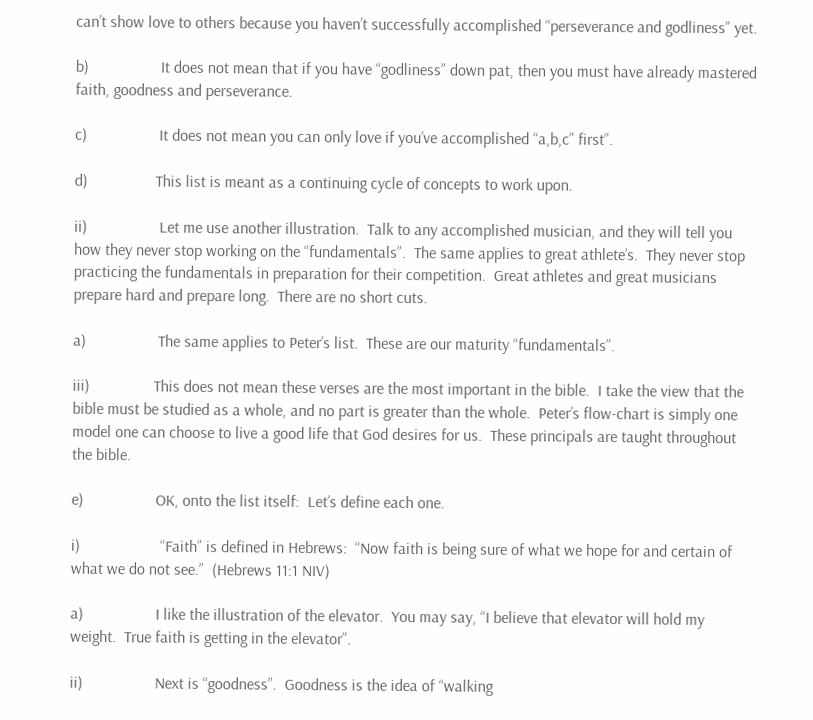can’t show love to others because you haven’t successfully accomplished “perseverance and godliness” yet.

b)                  It does not mean that if you have “godliness” down pat, then you must have already mastered faith, goodness and perseverance.

c)                  It does not mean you can only love if you’ve accomplished “a,b,c” first”.

d)                 This list is meant as a continuing cycle of concepts to work upon.

ii)                  Let me use another illustration.  Talk to any accomplished musician, and they will tell you how they never stop working on the “fundamentals”.  The same applies to great athlete’s.  They never stop practicing the fundamentals in preparation for their competition.  Great athletes and great musicians prepare hard and prepare long.  There are no short cuts.

a)                  The same applies to Peter’s list.  These are our maturity “fundamentals”.

iii)                This does not mean these verses are the most important in the bible.  I take the view that the bible must be studied as a whole, and no part is greater than the whole.  Peter’s flow-chart is simply one model one can choose to live a good life that God desires for us.  These principals are taught throughout the bible.

e)                  OK, onto the list itself:  Let’s define each one.

i)                    “Faith” is defined in Hebrews:  “Now faith is being sure of what we hope for and certain of what we do not see.”  (Hebrews 11:1 NIV)

a)                  I like the illustration of the elevator.  You may say, “I believe that elevator will hold my weight.  True faith is getting in the elevator”.

ii)                  Next is “goodness”.  Goodness is the idea of “walking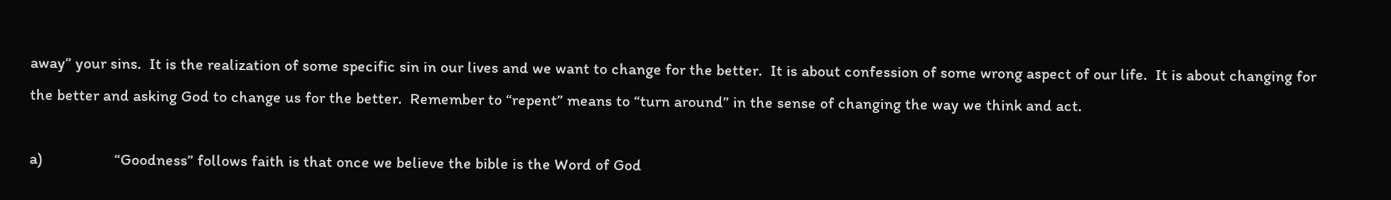away” your sins.  It is the realization of some specific sin in our lives and we want to change for the better.  It is about confession of some wrong aspect of our life.  It is about changing for the better and asking God to change us for the better.  Remember to “repent” means to “turn around” in the sense of changing the way we think and act.

a)                  “Goodness” follows faith is that once we believe the bible is the Word of God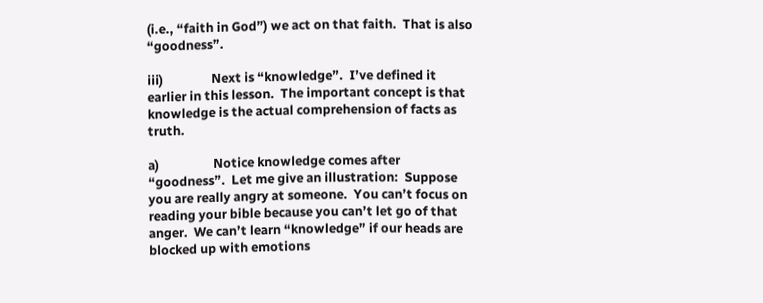(i.e., “faith in God”) we act on that faith.  That is also “goodness”.

iii)                Next is “knowledge”.  I’ve defined it earlier in this lesson.  The important concept is that knowledge is the actual comprehension of facts as truth.

a)                  Notice knowledge comes after “goodness”.  Let me give an illustration:  Suppose you are really angry at someone.  You can’t focus on reading your bible because you can’t let go of that anger.  We can’t learn “knowledge” if our heads are blocked up with emotions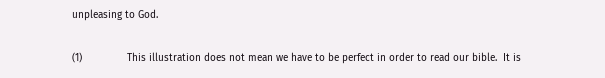unpleasing to God.

(1)               This illustration does not mean we have to be perfect in order to read our bible.  It is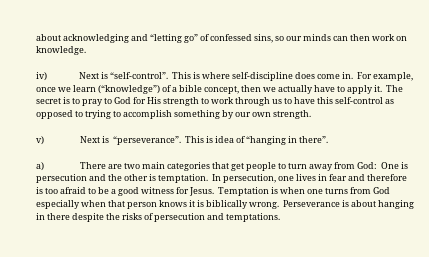about acknowledging and “letting go” of confessed sins, so our minds can then work on knowledge.

iv)                Next is “self-control”.  This is where self-discipline does come in.  For example, once we learn (“knowledge”) of a bible concept, then we actually have to apply it.  The secret is to pray to God for His strength to work through us to have this self-control as opposed to trying to accomplish something by our own strength.

v)                  Next is  “perseverance”.  This is idea of “hanging in there”.

a)                  There are two main categories that get people to turn away from God:  One is persecution and the other is temptation.  In persecution, one lives in fear and therefore is too afraid to be a good witness for Jesus.  Temptation is when one turns from God especially when that person knows it is biblically wrong.  Perseverance is about hanging in there despite the risks of persecution and temptations.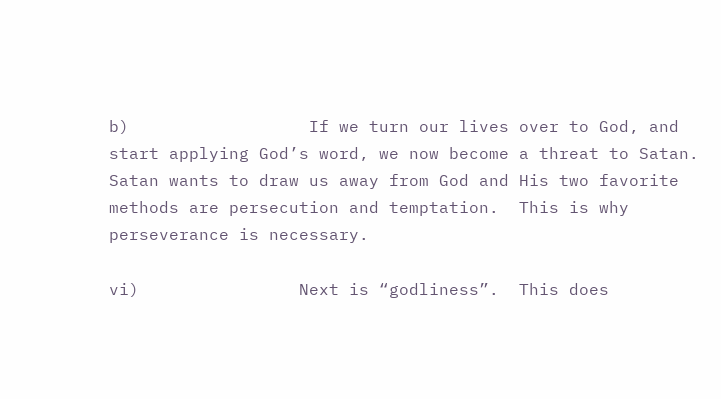b)                  If we turn our lives over to God, and start applying God’s word, we now become a threat to Satan.  Satan wants to draw us away from God and His two favorite methods are persecution and temptation.  This is why perseverance is necessary.

vi)                Next is “godliness”.  This does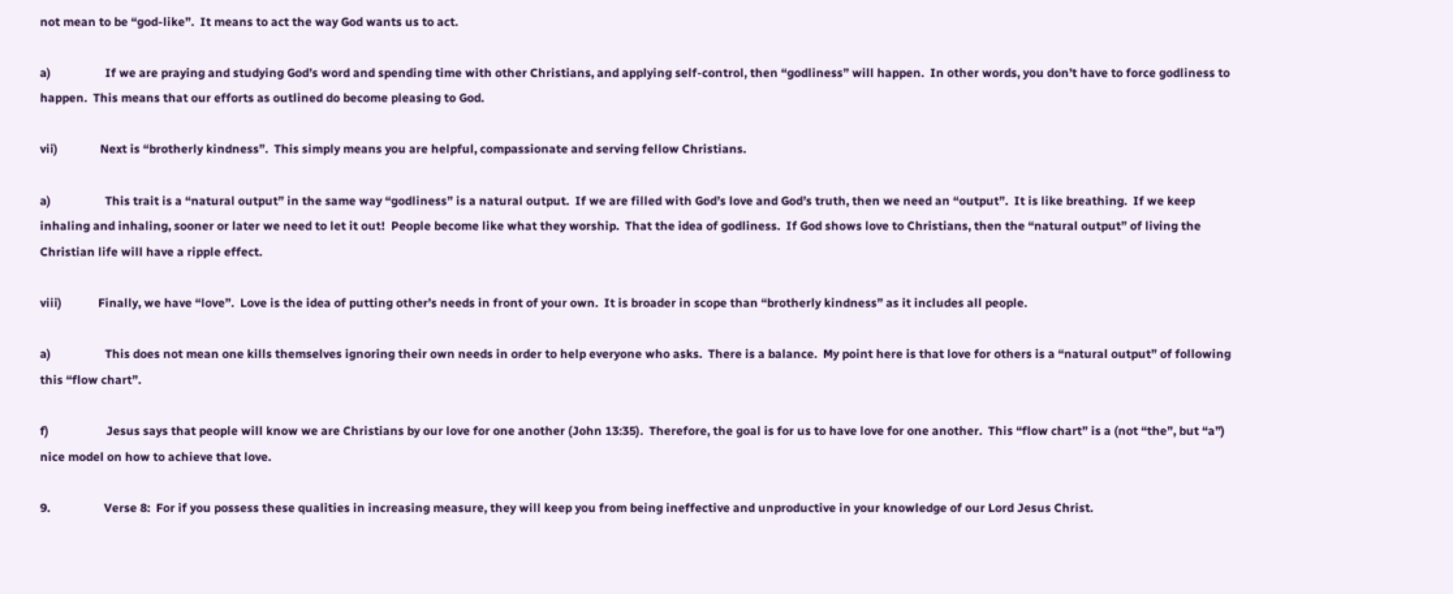not mean to be “god-like”.  It means to act the way God wants us to act.

a)                  If we are praying and studying God’s word and spending time with other Christians, and applying self-control, then “godliness” will happen.  In other words, you don’t have to force godliness to happen.  This means that our efforts as outlined do become pleasing to God.

vii)              Next is “brotherly kindness”.  This simply means you are helpful, compassionate and serving fellow Christians.

a)                  This trait is a “natural output” in the same way “godliness” is a natural output.  If we are filled with God’s love and God’s truth, then we need an “output”.  It is like breathing.  If we keep inhaling and inhaling, sooner or later we need to let it out!  People become like what they worship.  That the idea of godliness.  If God shows love to Christians, then the “natural output” of living the Christian life will have a ripple effect.

viii)            Finally, we have “love”.  Love is the idea of putting other’s needs in front of your own.  It is broader in scope than “brotherly kindness” as it includes all people.

a)                  This does not mean one kills themselves ignoring their own needs in order to help everyone who asks.  There is a balance.  My point here is that love for others is a “natural output” of following this “flow chart”.

f)                   Jesus says that people will know we are Christians by our love for one another (John 13:35).  Therefore, the goal is for us to have love for one another.  This “flow chart” is a (not “the”, but “a”) nice model on how to achieve that love.

9.                  Verse 8:  For if you possess these qualities in increasing measure, they will keep you from being ineffective and unproductive in your knowledge of our Lord Jesus Christ.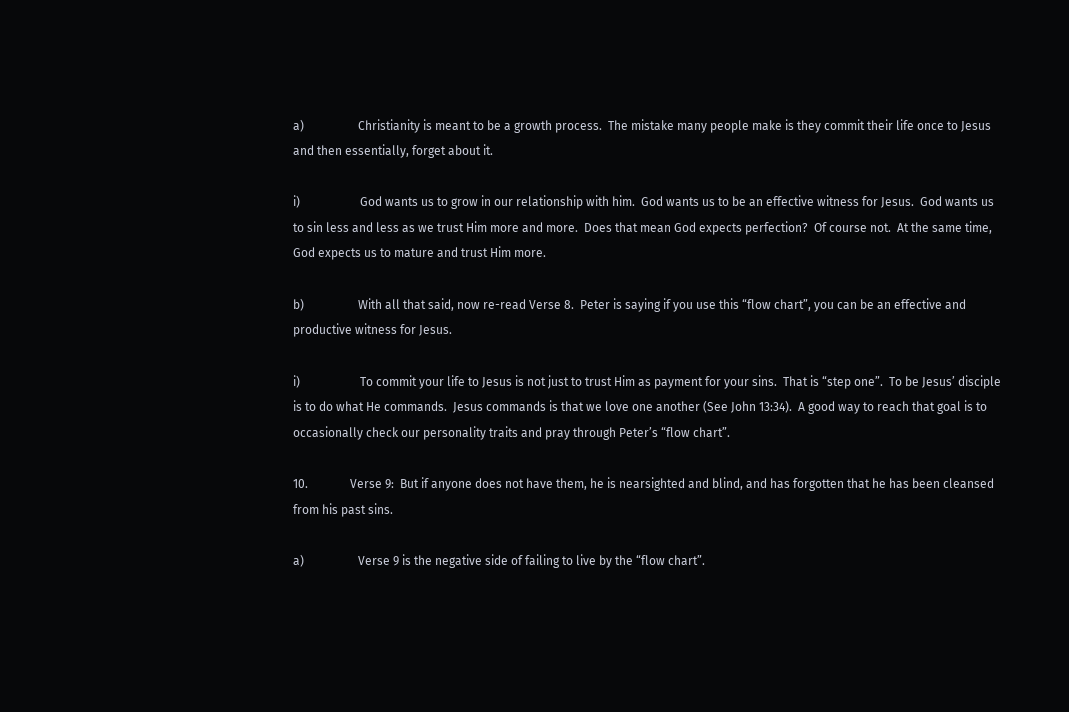a)                  Christianity is meant to be a growth process.  The mistake many people make is they commit their life once to Jesus and then essentially, forget about it.

i)                    God wants us to grow in our relationship with him.  God wants us to be an effective witness for Jesus.  God wants us to sin less and less as we trust Him more and more.  Does that mean God expects perfection?  Of course not.  At the same time, God expects us to mature and trust Him more.

b)                  With all that said, now re-read Verse 8.  Peter is saying if you use this “flow chart”, you can be an effective and productive witness for Jesus.

i)                    To commit your life to Jesus is not just to trust Him as payment for your sins.  That is “step one”.  To be Jesus’ disciple is to do what He commands.  Jesus commands is that we love one another (See John 13:34).  A good way to reach that goal is to occasionally check our personality traits and pray through Peter’s “flow chart”.

10.              Verse 9:  But if anyone does not have them, he is nearsighted and blind, and has forgotten that he has been cleansed from his past sins.

a)                  Verse 9 is the negative side of failing to live by the “flow chart”.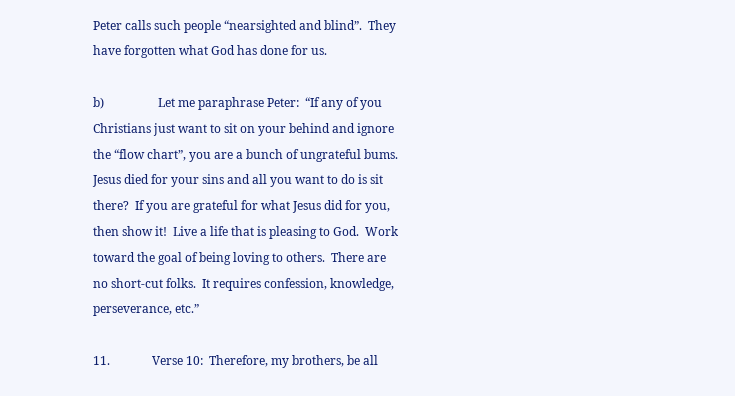Peter calls such people “nearsighted and blind”.  They have forgotten what God has done for us.

b)                  Let me paraphrase Peter:  “If any of you Christians just want to sit on your behind and ignore the “flow chart”, you are a bunch of ungrateful bums.   Jesus died for your sins and all you want to do is sit there?  If you are grateful for what Jesus did for you, then show it!  Live a life that is pleasing to God.  Work toward the goal of being loving to others.  There are no short-cut folks.  It requires confession, knowledge, perseverance, etc.”

11.              Verse 10:  Therefore, my brothers, be all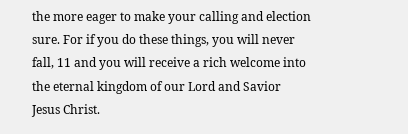the more eager to make your calling and election sure. For if you do these things, you will never fall, 11 and you will receive a rich welcome into the eternal kingdom of our Lord and Savior Jesus Christ.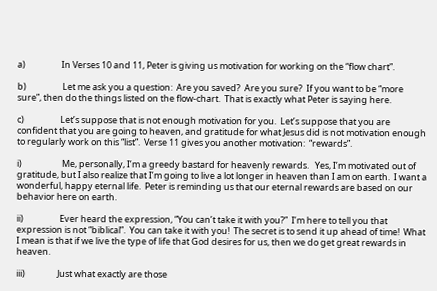a)                  In Verses 10 and 11, Peter is giving us motivation for working on the “flow chart”.

b)                  Let me ask you a question:  Are you saved?  Are you sure?  If you want to be “more sure”, then do the things listed on the flow-chart.  That is exactly what Peter is saying here.

c)                  Let’s suppose that is not enough motivation for you.  Let’s suppose that you are confident that you are going to heaven, and gratitude for what Jesus did is not motivation enough to regularly work on this “list”.  Verse 11 gives you another motivation:  “rewards”.

i)                    Me, personally, I’m a greedy bastard for heavenly rewards.   Yes, I’m motivated out of gratitude, but I also realize that I’m going to live a lot longer in heaven than I am on earth.  I want a wonderful, happy eternal life.  Peter is reminding us that our eternal rewards are based on our behavior here on earth.

ii)                  Ever heard the expression, “You can’t take it with you?”  I’m here to tell you that expression is not “biblical”.  You can take it with you!  The secret is to send it up ahead of time!  What I mean is that if we live the type of life that God desires for us, then we do get great rewards in heaven.

iii)                Just what exactly are those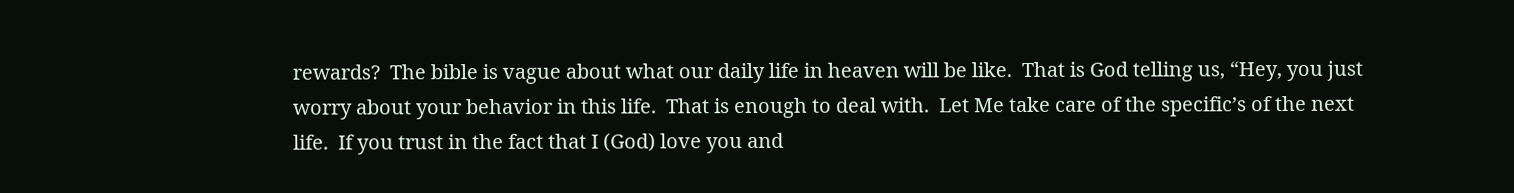rewards?  The bible is vague about what our daily life in heaven will be like.  That is God telling us, “Hey, you just worry about your behavior in this life.  That is enough to deal with.  Let Me take care of the specific’s of the next life.  If you trust in the fact that I (God) love you and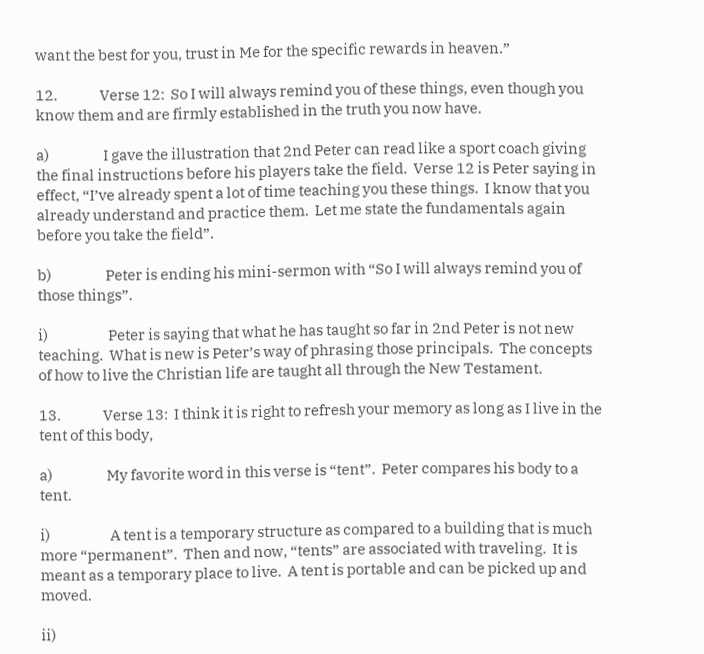want the best for you, trust in Me for the specific rewards in heaven.”

12.              Verse 12:  So I will always remind you of these things, even though you know them and are firmly established in the truth you now have.

a)                  I gave the illustration that 2nd Peter can read like a sport coach giving the final instructions before his players take the field.  Verse 12 is Peter saying in effect, “I’ve already spent a lot of time teaching you these things.  I know that you already understand and practice them.  Let me state the fundamentals again before you take the field”.

b)                  Peter is ending his mini-sermon with “So I will always remind you of those things”.

i)                    Peter is saying that what he has taught so far in 2nd Peter is not new teaching.  What is new is Peter’s way of phrasing those principals.  The concepts of how to live the Christian life are taught all through the New Testament.

13.              Verse 13:  I think it is right to refresh your memory as long as I live in the tent of this body,

a)                  My favorite word in this verse is “tent”.  Peter compares his body to a tent.

i)                    A tent is a temporary structure as compared to a building that is much more “permanent”.  Then and now, “tents” are associated with traveling.  It is meant as a temporary place to live.  A tent is portable and can be picked up and moved.

ii)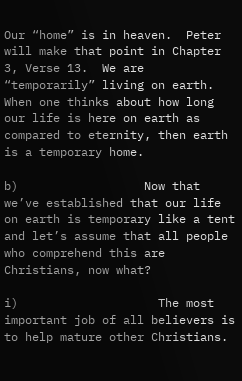Our “home” is in heaven.  Peter will make that point in Chapter 3, Verse 13.  We are “temporarily” living on earth.  When one thinks about how long our life is here on earth as compared to eternity, then earth is a temporary home.

b)                  Now that we’ve established that our life on earth is temporary like a tent and let’s assume that all people who comprehend this are Christians, now what?

i)                    The most important job of all believers is to help mature other Christians.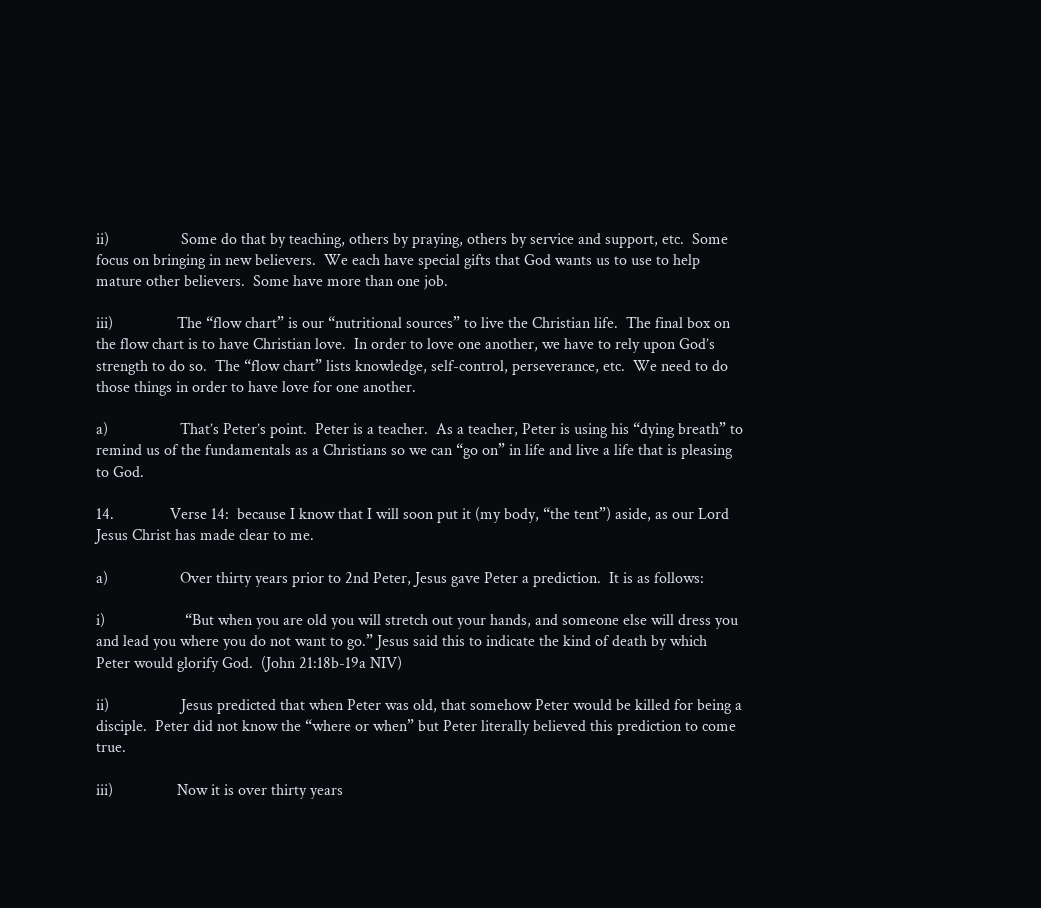ii)                  Some do that by teaching, others by praying, others by service and support, etc.  Some focus on bringing in new believers.  We each have special gifts that God wants us to use to help mature other believers.  Some have more than one job.

iii)                The “flow chart” is our “nutritional sources” to live the Christian life.  The final box on the flow chart is to have Christian love.  In order to love one another, we have to rely upon God’s strength to do so.  The “flow chart” lists knowledge, self-control, perseverance, etc.  We need to do those things in order to have love for one another.

a)                  That’s Peter’s point.  Peter is a teacher.  As a teacher, Peter is using his “dying breath” to remind us of the fundamentals as a Christians so we can “go on” in life and live a life that is pleasing to God.

14.              Verse 14:  because I know that I will soon put it (my body, “the tent”) aside, as our Lord Jesus Christ has made clear to me.

a)                  Over thirty years prior to 2nd Peter, Jesus gave Peter a prediction.  It is as follows:

i)                    “But when you are old you will stretch out your hands, and someone else will dress you and lead you where you do not want to go.” Jesus said this to indicate the kind of death by which Peter would glorify God.  (John 21:18b-19a NIV)

ii)                  Jesus predicted that when Peter was old, that somehow Peter would be killed for being a disciple.  Peter did not know the “where or when” but Peter literally believed this prediction to come true.

iii)                Now it is over thirty years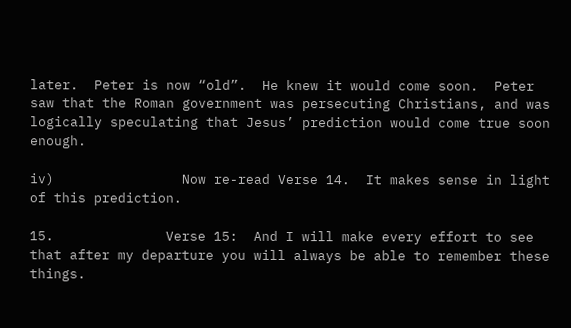later.  Peter is now “old”.  He knew it would come soon.  Peter saw that the Roman government was persecuting Christians, and was logically speculating that Jesus’ prediction would come true soon enough.

iv)                Now re-read Verse 14.  It makes sense in light of this prediction.

15.              Verse 15:  And I will make every effort to see that after my departure you will always be able to remember these things.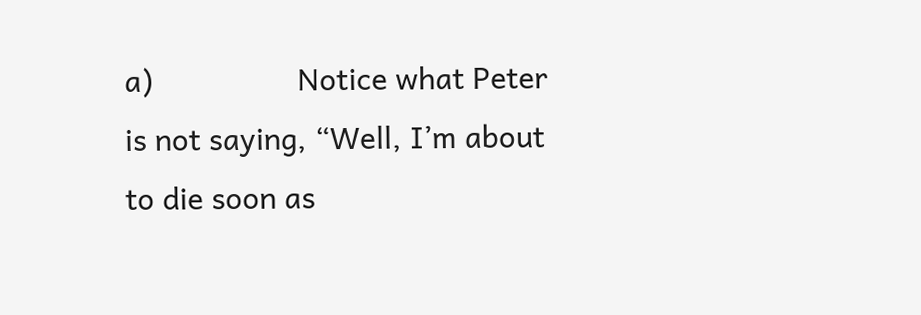a)                  Notice what Peter is not saying, “Well, I’m about to die soon as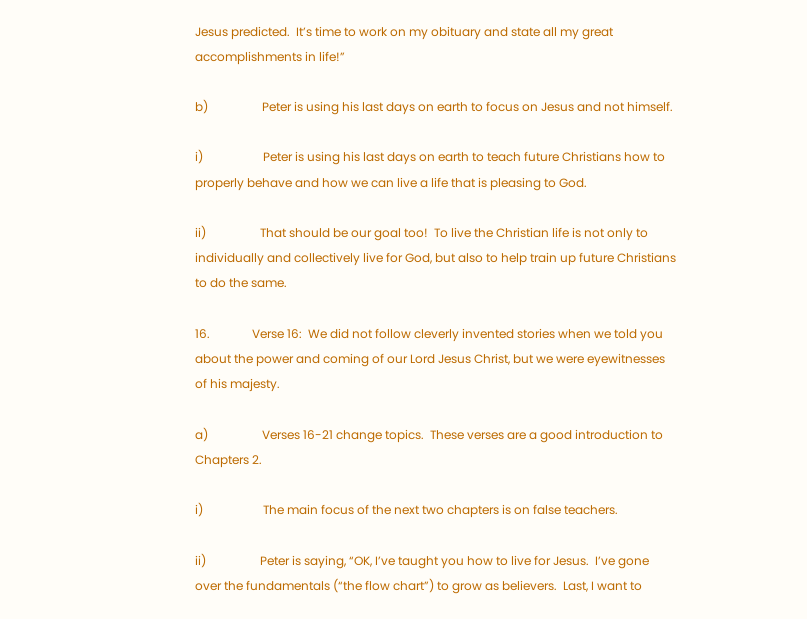Jesus predicted.  It’s time to work on my obituary and state all my great accomplishments in life!”

b)                  Peter is using his last days on earth to focus on Jesus and not himself.

i)                    Peter is using his last days on earth to teach future Christians how to properly behave and how we can live a life that is pleasing to God.

ii)                  That should be our goal too!  To live the Christian life is not only to individually and collectively live for God, but also to help train up future Christians to do the same.

16.              Verse 16:  We did not follow cleverly invented stories when we told you about the power and coming of our Lord Jesus Christ, but we were eyewitnesses of his majesty.

a)                  Verses 16-21 change topics.  These verses are a good introduction to Chapters 2.

i)                    The main focus of the next two chapters is on false teachers.

ii)                  Peter is saying, “OK, I’ve taught you how to live for Jesus.  I’ve gone over the fundamentals (“the flow chart”) to grow as believers.  Last, I want to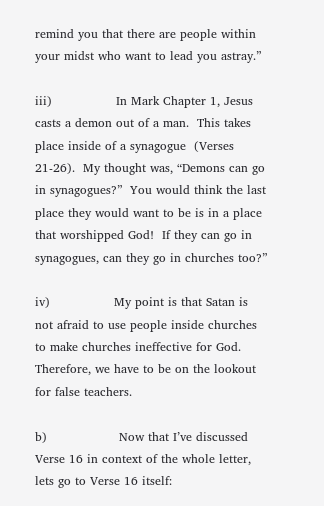remind you that there are people within your midst who want to lead you astray.”

iii)                In Mark Chapter 1, Jesus casts a demon out of a man.  This takes place inside of a synagogue  (Verses 21-26).  My thought was, “Demons can go in synagogues?”  You would think the last place they would want to be is in a place that worshipped God!  If they can go in synagogues, can they go in churches too?”

iv)                My point is that Satan is not afraid to use people inside churches to make churches ineffective for God.  Therefore, we have to be on the lookout for false teachers.

b)                  Now that I’ve discussed Verse 16 in context of the whole letter, lets go to Verse 16 itself: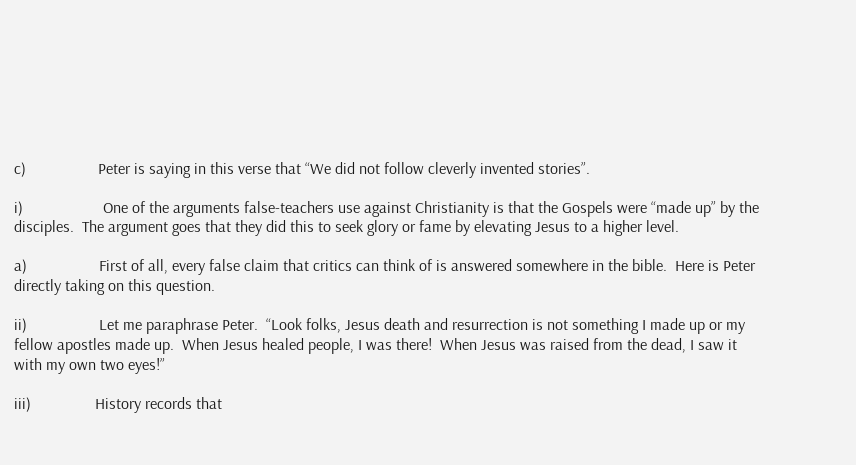c)                  Peter is saying in this verse that “We did not follow cleverly invented stories”.

i)                    One of the arguments false-teachers use against Christianity is that the Gospels were “made up” by the disciples.  The argument goes that they did this to seek glory or fame by elevating Jesus to a higher level.

a)                  First of all, every false claim that critics can think of is answered somewhere in the bible.  Here is Peter directly taking on this question.

ii)                  Let me paraphrase Peter.  “Look folks, Jesus death and resurrection is not something I made up or my fellow apostles made up.  When Jesus healed people, I was there!  When Jesus was raised from the dead, I saw it with my own two eyes!”

iii)                History records that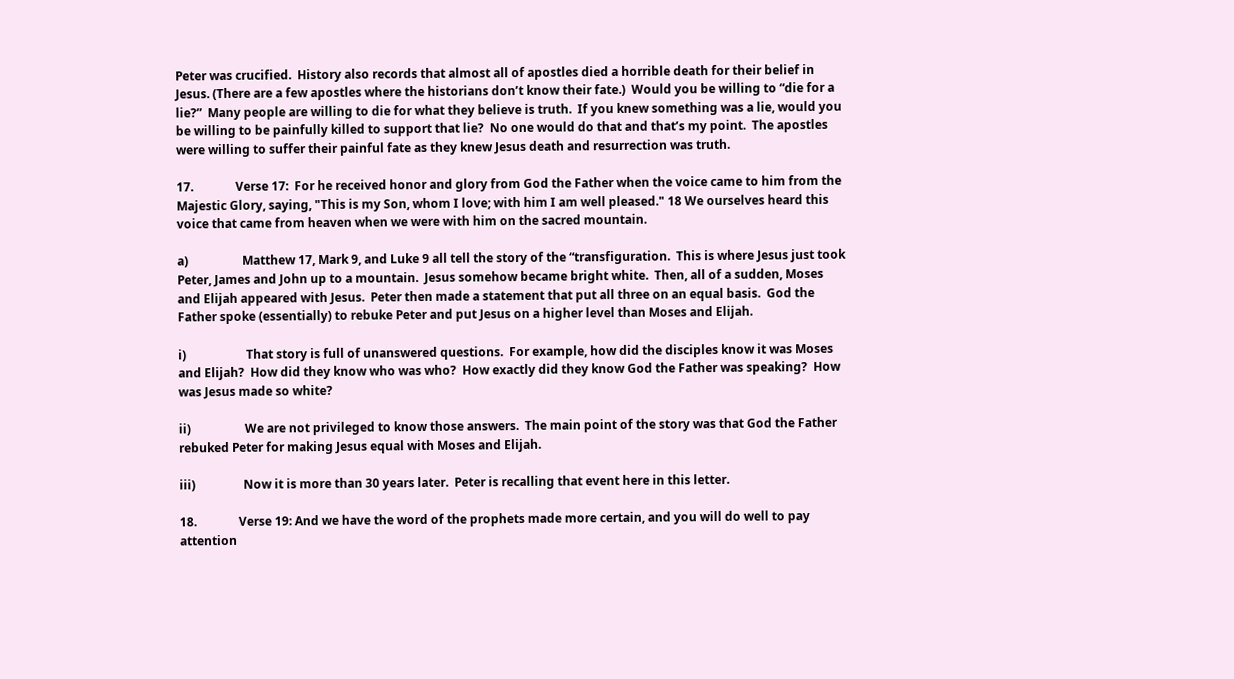Peter was crucified.  History also records that almost all of apostles died a horrible death for their belief in Jesus. (There are a few apostles where the historians don’t know their fate.)  Would you be willing to “die for a lie?”  Many people are willing to die for what they believe is truth.  If you knew something was a lie, would you be willing to be painfully killed to support that lie?  No one would do that and that’s my point.  The apostles were willing to suffer their painful fate as they knew Jesus death and resurrection was truth.

17.              Verse 17:  For he received honor and glory from God the Father when the voice came to him from the Majestic Glory, saying, "This is my Son, whom I love; with him I am well pleased." 18 We ourselves heard this voice that came from heaven when we were with him on the sacred mountain.

a)                  Matthew 17, Mark 9, and Luke 9 all tell the story of the “transfiguration.  This is where Jesus just took Peter, James and John up to a mountain.  Jesus somehow became bright white.  Then, all of a sudden, Moses and Elijah appeared with Jesus.  Peter then made a statement that put all three on an equal basis.  God the Father spoke (essentially) to rebuke Peter and put Jesus on a higher level than Moses and Elijah.

i)                    That story is full of unanswered questions.  For example, how did the disciples know it was Moses and Elijah?  How did they know who was who?  How exactly did they know God the Father was speaking?  How was Jesus made so white?

ii)                  We are not privileged to know those answers.  The main point of the story was that God the Father rebuked Peter for making Jesus equal with Moses and Elijah.

iii)                Now it is more than 30 years later.  Peter is recalling that event here in this letter.

18.              Verse 19: And we have the word of the prophets made more certain, and you will do well to pay attention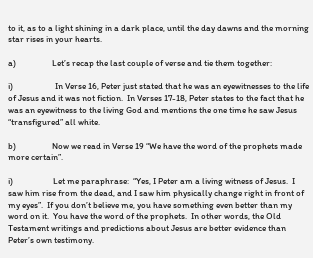to it, as to a light shining in a dark place, until the day dawns and the morning star rises in your hearts.

a)                  Let’s recap the last couple of verse and tie them together:

i)                     In Verse 16, Peter just stated that he was an eyewitnesses to the life of Jesus and it was not fiction.  In Verses 17-18, Peter states to the fact that he was an eyewitness to the living God and mentions the one time he saw Jesus “transfigured” all white.

b)                  Now we read in Verse 19 “We have the word of the prophets made more certain”.

i)                    Let me paraphrase:  “Yes, I Peter am a living witness of Jesus.  I saw him rise from the dead, and I saw him physically change right in front of my eyes”.  If you don’t believe me, you have something even better than my word on it.  You have the word of the prophets.  In other words, the Old Testament writings and predictions about Jesus are better evidence than Peter’s own testimony.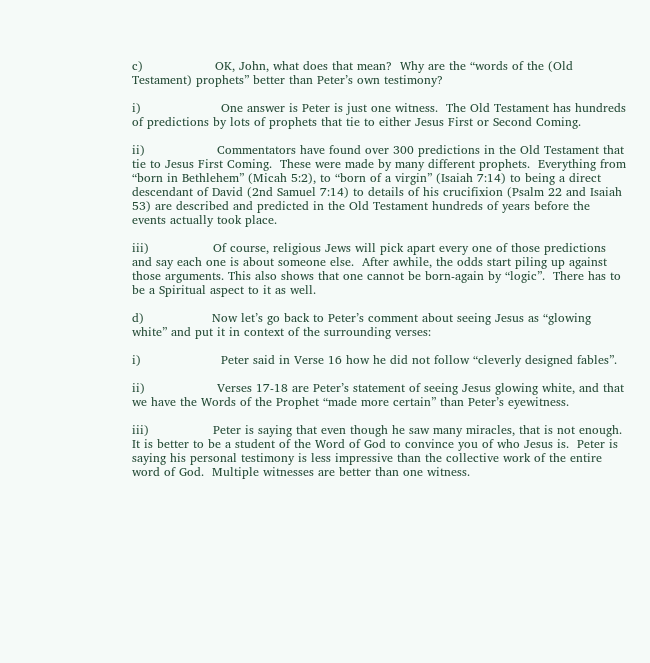c)                  OK, John, what does that mean?  Why are the “words of the (Old Testament) prophets” better than Peter’s own testimony?

i)                    One answer is Peter is just one witness.  The Old Testament has hundreds of predictions by lots of prophets that tie to either Jesus First or Second Coming.

ii)                  Commentators have found over 300 predictions in the Old Testament that tie to Jesus First Coming.  These were made by many different prophets.  Everything from “born in Bethlehem” (Micah 5:2), to “born of a virgin” (Isaiah 7:14) to being a direct descendant of David (2nd Samuel 7:14) to details of his crucifixion (Psalm 22 and Isaiah 53) are described and predicted in the Old Testament hundreds of years before the events actually took place.

iii)                Of course, religious Jews will pick apart every one of those predictions and say each one is about someone else.  After awhile, the odds start piling up against those arguments. This also shows that one cannot be born-again by “logic”.  There has to be a Spiritual aspect to it as well.

d)                 Now let’s go back to Peter’s comment about seeing Jesus as “glowing white” and put it in context of the surrounding verses:

i)                    Peter said in Verse 16 how he did not follow “cleverly designed fables”.

ii)                  Verses 17-18 are Peter’s statement of seeing Jesus glowing white, and that we have the Words of the Prophet “made more certain” than Peter’s eyewitness.

iii)                Peter is saying that even though he saw many miracles, that is not enough.  It is better to be a student of the Word of God to convince you of who Jesus is.  Peter is saying his personal testimony is less impressive than the collective work of the entire word of God.  Multiple witnesses are better than one witness.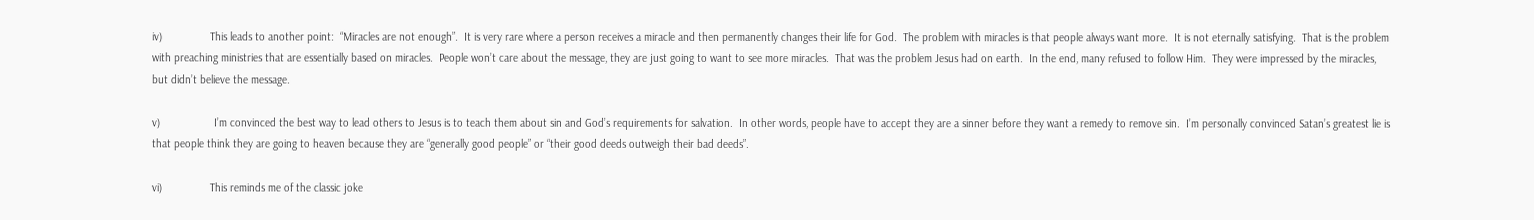iv)                This leads to another point:  “Miracles are not enough”.  It is very rare where a person receives a miracle and then permanently changes their life for God.  The problem with miracles is that people always want more.  It is not eternally satisfying.  That is the problem with preaching ministries that are essentially based on miracles.  People won’t care about the message, they are just going to want to see more miracles.  That was the problem Jesus had on earth.  In the end, many refused to follow Him.  They were impressed by the miracles, but didn’t believe the message.

v)                  I’m convinced the best way to lead others to Jesus is to teach them about sin and God’s requirements for salvation.  In other words, people have to accept they are a sinner before they want a remedy to remove sin.  I’m personally convinced Satan’s greatest lie is that people think they are going to heaven because they are “generally good people” or “their good deeds outweigh their bad deeds”.

vi)                This reminds me of the classic joke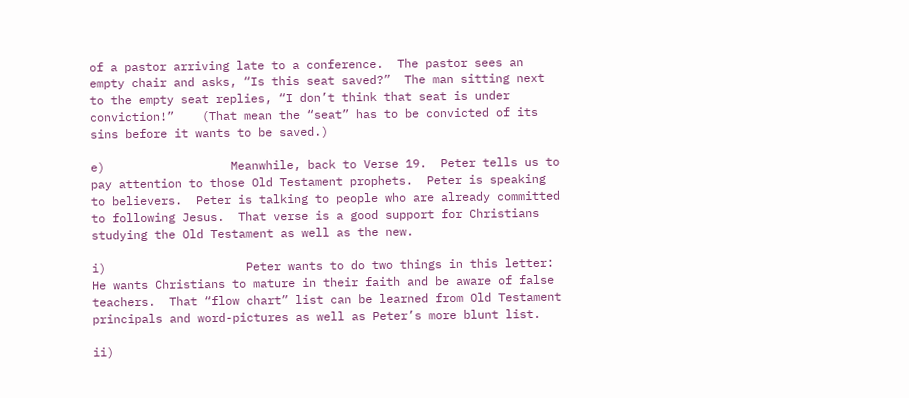of a pastor arriving late to a conference.  The pastor sees an empty chair and asks, “Is this seat saved?”  The man sitting next to the empty seat replies, “I don’t think that seat is under conviction!”    (That mean the “seat” has to be convicted of its sins before it wants to be saved.)

e)                  Meanwhile, back to Verse 19.  Peter tells us to pay attention to those Old Testament prophets.  Peter is speaking to believers.  Peter is talking to people who are already committed to following Jesus.  That verse is a good support for Christians studying the Old Testament as well as the new.

i)                    Peter wants to do two things in this letter:  He wants Christians to mature in their faith and be aware of false teachers.  That “flow chart” list can be learned from Old Testament principals and word-pictures as well as Peter’s more blunt list.

ii)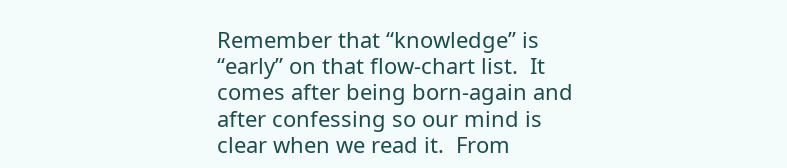Remember that “knowledge” is “early” on that flow-chart list.  It comes after being born-again and after confessing so our mind is clear when we read it.  From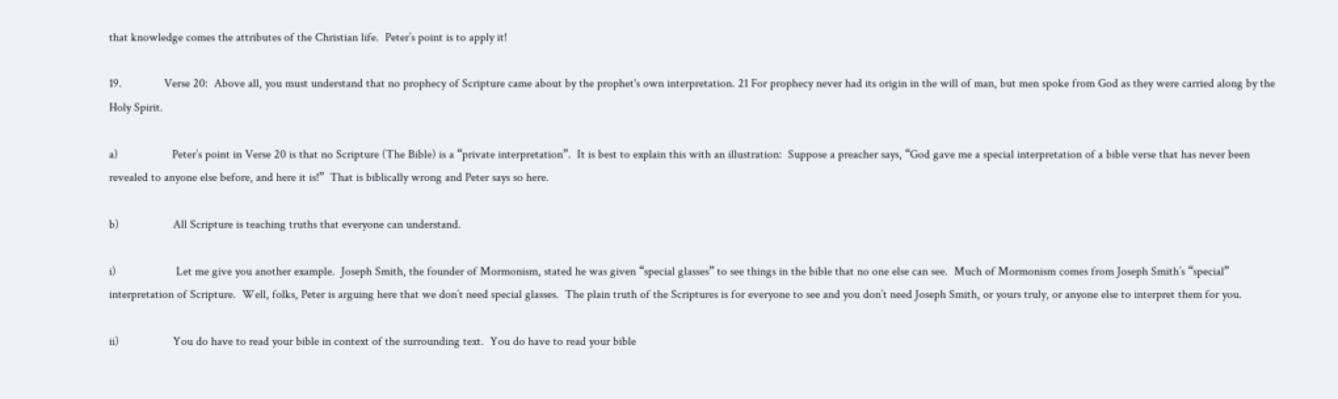that knowledge comes the attributes of the Christian life.  Peter’s point is to apply it!

19.              Verse 20:  Above all, you must understand that no prophecy of Scripture came about by the prophet's own interpretation. 21 For prophecy never had its origin in the will of man, but men spoke from God as they were carried along by the Holy Spirit.

a)                  Peter’s point in Verse 20 is that no Scripture (The Bible) is a “private interpretation”.  It is best to explain this with an illustration:  Suppose a preacher says, “God gave me a special interpretation of a bible verse that has never been revealed to anyone else before, and here it is!”  That is biblically wrong and Peter says so here.

b)                  All Scripture is teaching truths that everyone can understand.

i)                    Let me give you another example.  Joseph Smith, the founder of Mormonism, stated he was given “special glasses” to see things in the bible that no one else can see.  Much of Mormonism comes from Joseph Smith’s “special” interpretation of Scripture.  Well, folks, Peter is arguing here that we don’t need special glasses.  The plain truth of the Scriptures is for everyone to see and you don’t need Joseph Smith, or yours truly, or anyone else to interpret them for you.

ii)                  You do have to read your bible in context of the surrounding text.  You do have to read your bible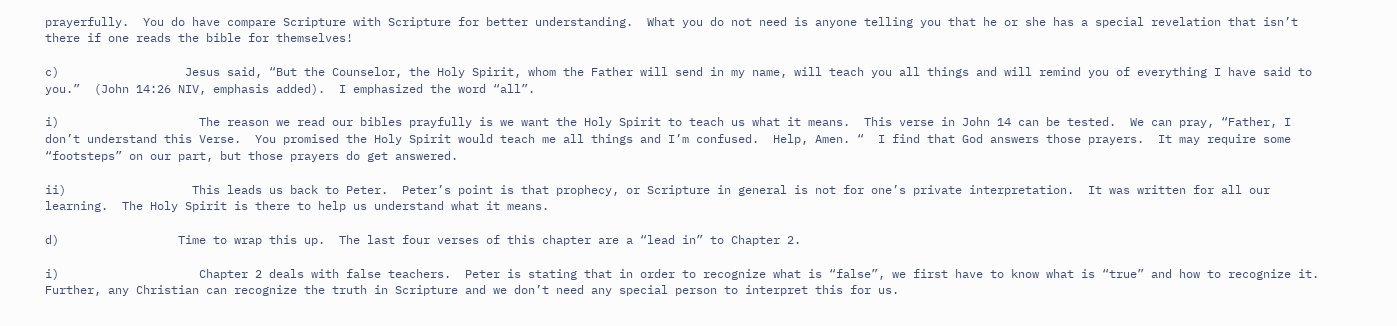prayerfully.  You do have compare Scripture with Scripture for better understanding.  What you do not need is anyone telling you that he or she has a special revelation that isn’t there if one reads the bible for themselves!

c)                  Jesus said, “But the Counselor, the Holy Spirit, whom the Father will send in my name, will teach you all things and will remind you of everything I have said to you.”  (John 14:26 NIV, emphasis added).  I emphasized the word “all”.

i)                    The reason we read our bibles prayfully is we want the Holy Spirit to teach us what it means.  This verse in John 14 can be tested.  We can pray, “Father, I don’t understand this Verse.  You promised the Holy Spirit would teach me all things and I’m confused.  Help, Amen. “  I find that God answers those prayers.  It may require some “footsteps” on our part, but those prayers do get answered.

ii)                  This leads us back to Peter.  Peter’s point is that prophecy, or Scripture in general is not for one’s private interpretation.  It was written for all our learning.  The Holy Spirit is there to help us understand what it means.

d)                 Time to wrap this up.  The last four verses of this chapter are a “lead in” to Chapter 2.

i)                    Chapter 2 deals with false teachers.  Peter is stating that in order to recognize what is “false”, we first have to know what is “true” and how to recognize it.  Further, any Christian can recognize the truth in Scripture and we don’t need any special person to interpret this for us.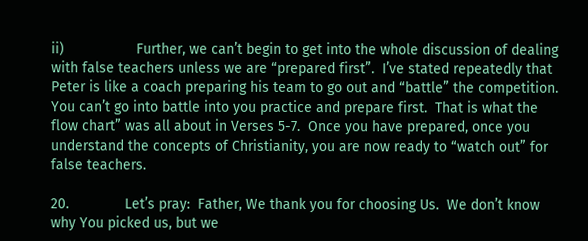ii)                  Further, we can’t begin to get into the whole discussion of dealing with false teachers unless we are “prepared first”.  I’ve stated repeatedly that Peter is like a coach preparing his team to go out and “battle” the competition.  You can’t go into battle into you practice and prepare first.  That is what the flow chart” was all about in Verses 5-7.  Once you have prepared, once you understand the concepts of Christianity, you are now ready to “watch out” for false teachers.

20.              Let’s pray:  Father, We thank you for choosing Us.  We don’t know why You picked us, but we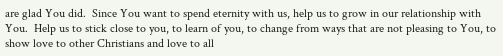are glad You did.  Since You want to spend eternity with us, help us to grow in our relationship with You.  Help us to stick close to you, to learn of you, to change from ways that are not pleasing to You, to show love to other Christians and love to all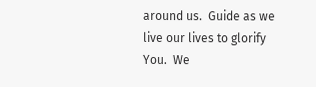around us.  Guide as we live our lives to glorify You.  We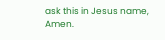ask this in Jesus name, Amen.